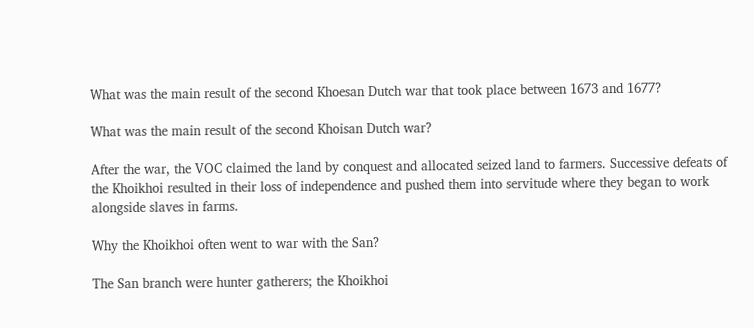What was the main result of the second Khoesan Dutch war that took place between 1673 and 1677?

What was the main result of the second Khoisan Dutch war?

After the war, the VOC claimed the land by conquest and allocated seized land to farmers. Successive defeats of the Khoikhoi resulted in their loss of independence and pushed them into servitude where they began to work alongside slaves in farms.

Why the Khoikhoi often went to war with the San?

The San branch were hunter gatherers; the Khoikhoi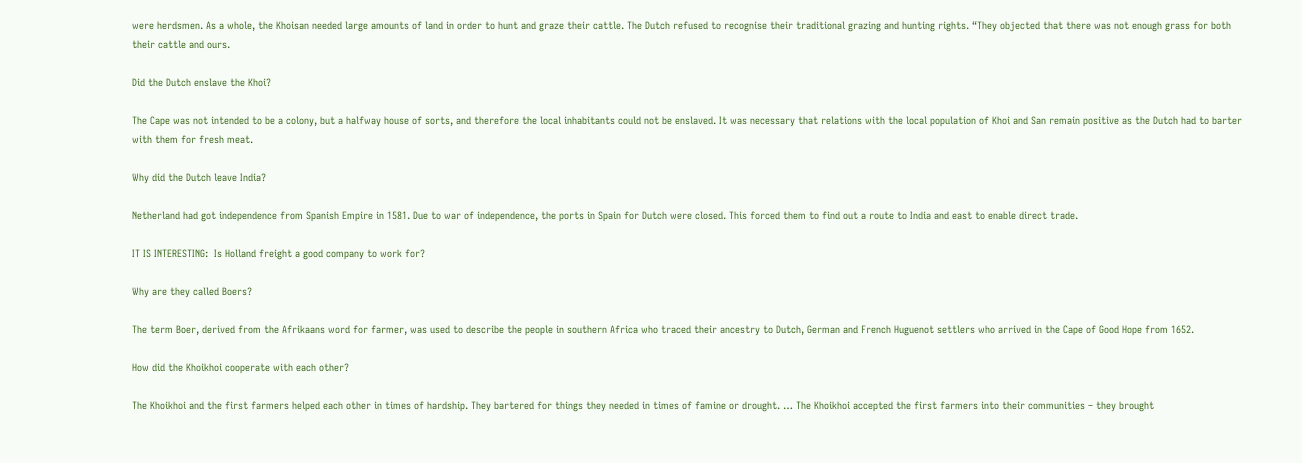were herdsmen. As a whole, the Khoisan needed large amounts of land in order to hunt and graze their cattle. The Dutch refused to recognise their traditional grazing and hunting rights. “They objected that there was not enough grass for both their cattle and ours.

Did the Dutch enslave the Khoi?

The Cape was not intended to be a colony, but a halfway house of sorts, and therefore the local inhabitants could not be enslaved. It was necessary that relations with the local population of Khoi and San remain positive as the Dutch had to barter with them for fresh meat.

Why did the Dutch leave India?

Netherland had got independence from Spanish Empire in 1581. Due to war of independence, the ports in Spain for Dutch were closed. This forced them to find out a route to India and east to enable direct trade.

IT IS INTERESTING:  Is Holland freight a good company to work for?

Why are they called Boers?

The term Boer, derived from the Afrikaans word for farmer, was used to describe the people in southern Africa who traced their ancestry to Dutch, German and French Huguenot settlers who arrived in the Cape of Good Hope from 1652.

How did the Khoikhoi cooperate with each other?

The Khoikhoi and the first farmers helped each other in times of hardship. They bartered for things they needed in times of famine or drought. … The Khoikhoi accepted the first farmers into their communities – they brought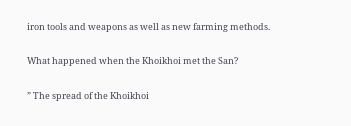iron tools and weapons as well as new farming methods.

What happened when the Khoikhoi met the San?

” The spread of the Khoikhoi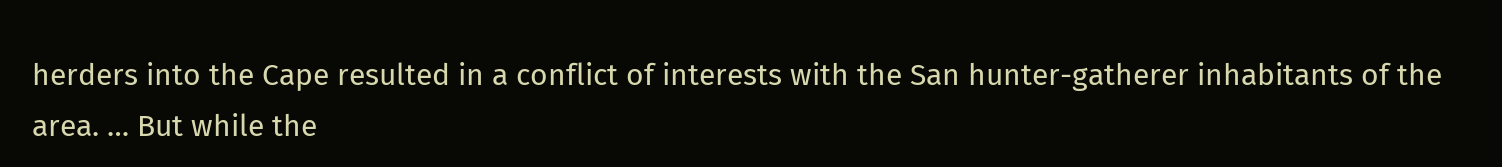herders into the Cape resulted in a conflict of interests with the San hunter-gatherer inhabitants of the area. … But while the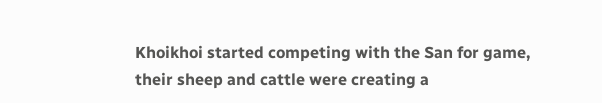Khoikhoi started competing with the San for game, their sheep and cattle were creating a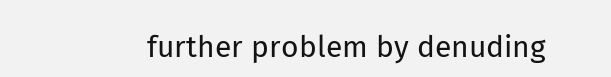further problem by denuding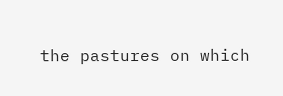the pastures on which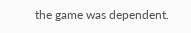the game was dependent.